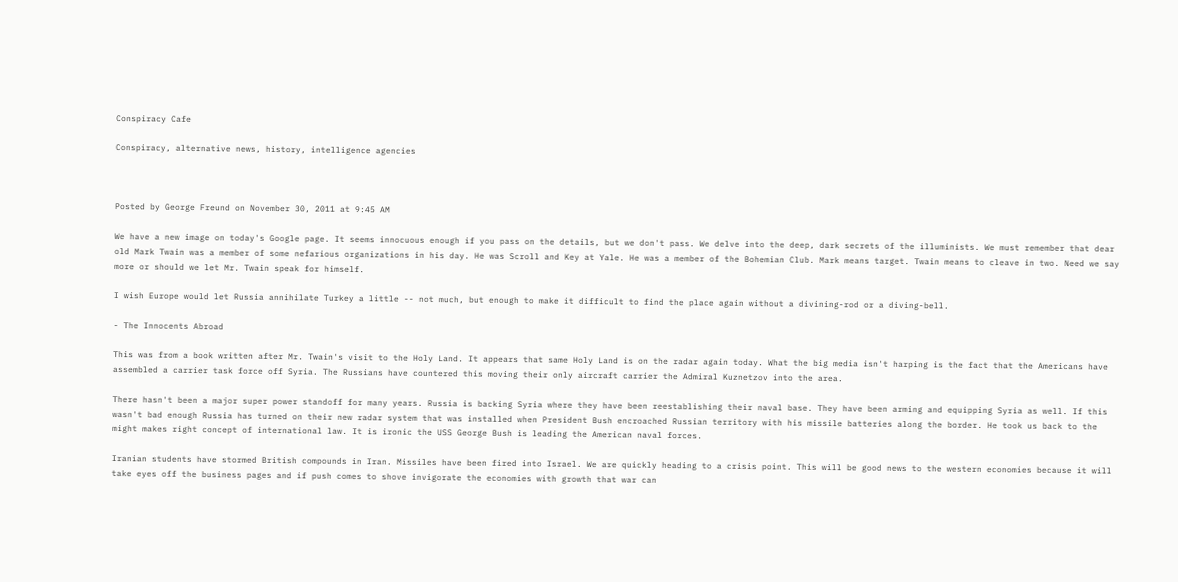Conspiracy Cafe

Conspiracy, alternative news, history, intelligence agencies



Posted by George Freund on November 30, 2011 at 9:45 AM

We have a new image on today's Google page. It seems innocuous enough if you pass on the details, but we don't pass. We delve into the deep, dark secrets of the illuminists. We must remember that dear old Mark Twain was a member of some nefarious organizations in his day. He was Scroll and Key at Yale. He was a member of the Bohemian Club. Mark means target. Twain means to cleave in two. Need we say more or should we let Mr. Twain speak for himself.

I wish Europe would let Russia annihilate Turkey a little -- not much, but enough to make it difficult to find the place again without a divining-rod or a diving-bell.

- The Innocents Abroad

This was from a book written after Mr. Twain's visit to the Holy Land. It appears that same Holy Land is on the radar again today. What the big media isn't harping is the fact that the Americans have assembled a carrier task force off Syria. The Russians have countered this moving their only aircraft carrier the Admiral Kuznetzov into the area.

There hasn't been a major super power standoff for many years. Russia is backing Syria where they have been reestablishing their naval base. They have been arming and equipping Syria as well. If this wasn't bad enough Russia has turned on their new radar system that was installed when President Bush encroached Russian territory with his missile batteries along the border. He took us back to the might makes right concept of international law. It is ironic the USS George Bush is leading the American naval forces.

Iranian students have stormed British compounds in Iran. Missiles have been fired into Israel. We are quickly heading to a crisis point. This will be good news to the western economies because it will take eyes off the business pages and if push comes to shove invigorate the economies with growth that war can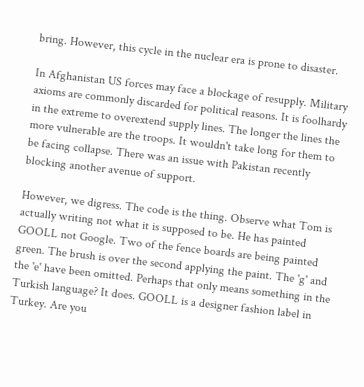bring. However, this cycle in the nuclear era is prone to disaster.

In Afghanistan US forces may face a blockage of resupply. Military axioms are commonly discarded for political reasons. It is foolhardy in the extreme to overextend supply lines. The longer the lines the more vulnerable are the troops. It wouldn't take long for them to be facing collapse. There was an issue with Pakistan recently blocking another avenue of support.

However, we digress. The code is the thing. Observe what Tom is actually writing not what it is supposed to be. He has painted GOOLL not Google. Two of the fence boards are being painted green. The brush is over the second applying the paint. The 'g' and the 'e' have been omitted. Perhaps that only means something in the Turkish language? It does. GOOLL is a designer fashion label in Turkey. Are you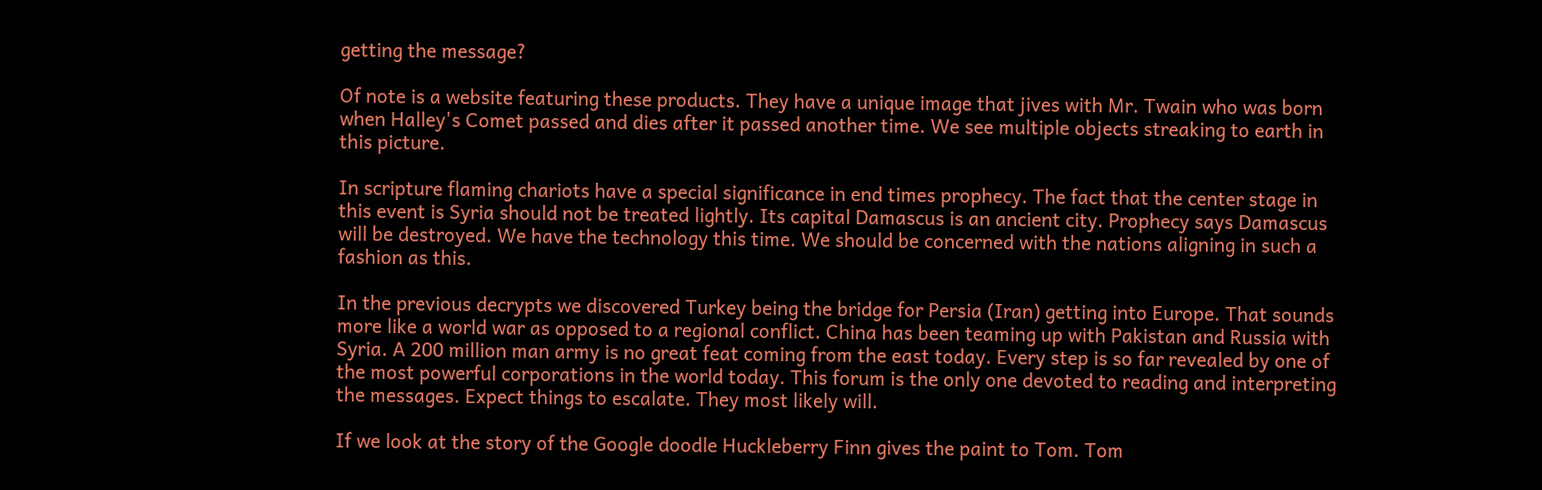getting the message?

Of note is a website featuring these products. They have a unique image that jives with Mr. Twain who was born when Halley's Comet passed and dies after it passed another time. We see multiple objects streaking to earth in this picture.

In scripture flaming chariots have a special significance in end times prophecy. The fact that the center stage in this event is Syria should not be treated lightly. Its capital Damascus is an ancient city. Prophecy says Damascus will be destroyed. We have the technology this time. We should be concerned with the nations aligning in such a fashion as this.

In the previous decrypts we discovered Turkey being the bridge for Persia (Iran) getting into Europe. That sounds more like a world war as opposed to a regional conflict. China has been teaming up with Pakistan and Russia with Syria. A 200 million man army is no great feat coming from the east today. Every step is so far revealed by one of the most powerful corporations in the world today. This forum is the only one devoted to reading and interpreting the messages. Expect things to escalate. They most likely will.

If we look at the story of the Google doodle Huckleberry Finn gives the paint to Tom. Tom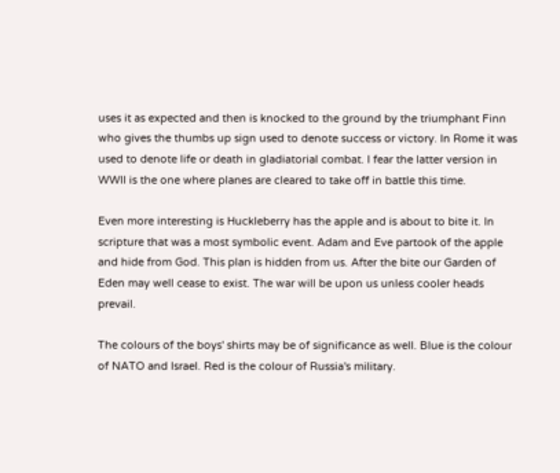uses it as expected and then is knocked to the ground by the triumphant Finn who gives the thumbs up sign used to denote success or victory. In Rome it was used to denote life or death in gladiatorial combat. I fear the latter version in WWII is the one where planes are cleared to take off in battle this time.

Even more interesting is Huckleberry has the apple and is about to bite it. In scripture that was a most symbolic event. Adam and Eve partook of the apple and hide from God. This plan is hidden from us. After the bite our Garden of Eden may well cease to exist. The war will be upon us unless cooler heads prevail.

The colours of the boys' shirts may be of significance as well. Blue is the colour of NATO and Israel. Red is the colour of Russia's military.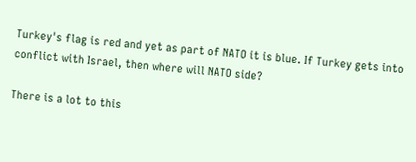Turkey's flag is red and yet as part of NATO it is blue. If Turkey gets into conflict with Israel, then where will NATO side?

There is a lot to this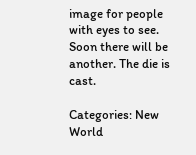image for people with eyes to see. Soon there will be another. The die is cast.

Categories: New World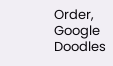Order, Google Doodles